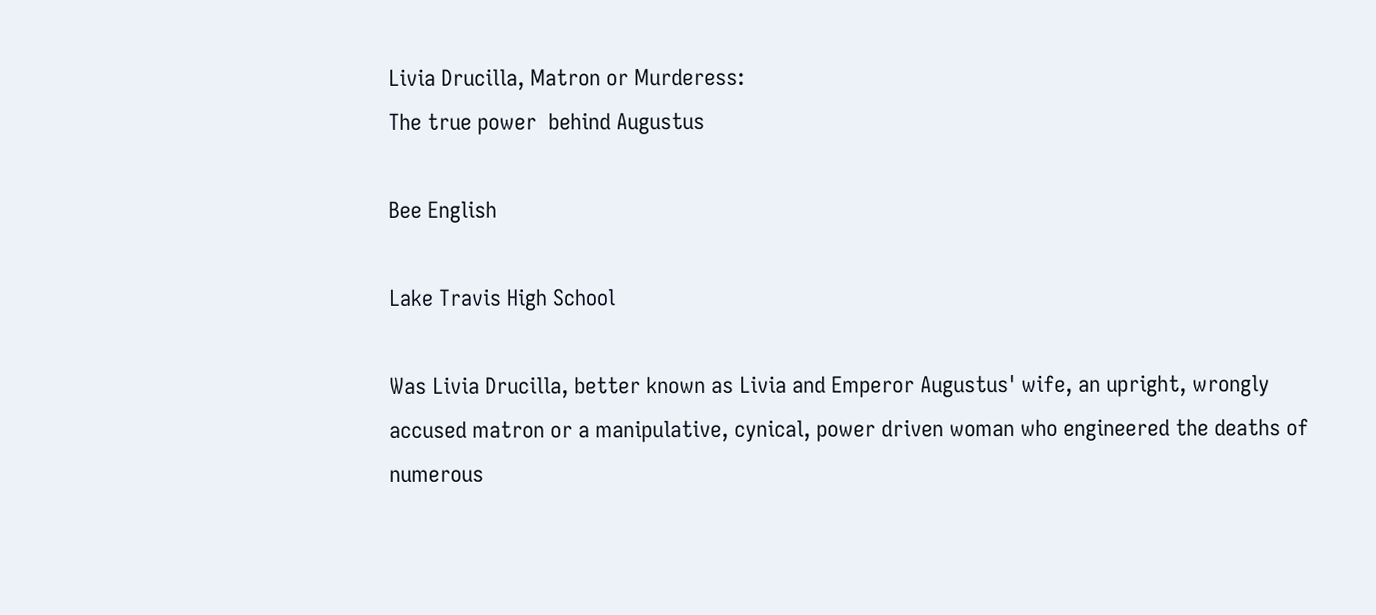Livia Drucilla, Matron or Murderess:
The true power  behind Augustus

Bee English

Lake Travis High School

Was Livia Drucilla, better known as Livia and Emperor Augustus' wife, an upright, wrongly accused matron or a manipulative, cynical, power driven woman who engineered the deaths of numerous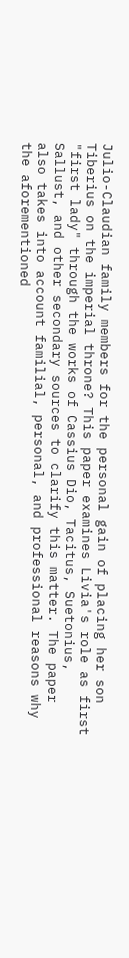Julio-Claudian family members for the personal gain of placing her son Tiberius on the imperial throne? This paper examines Livia's role as first "first lady" through the works of Cassius Dio, Tacitus, Suetonius, Sallust, and other secondary sources to clarify this matter. The paper also takes into account familial, personal, and professional reasons why the aforementioned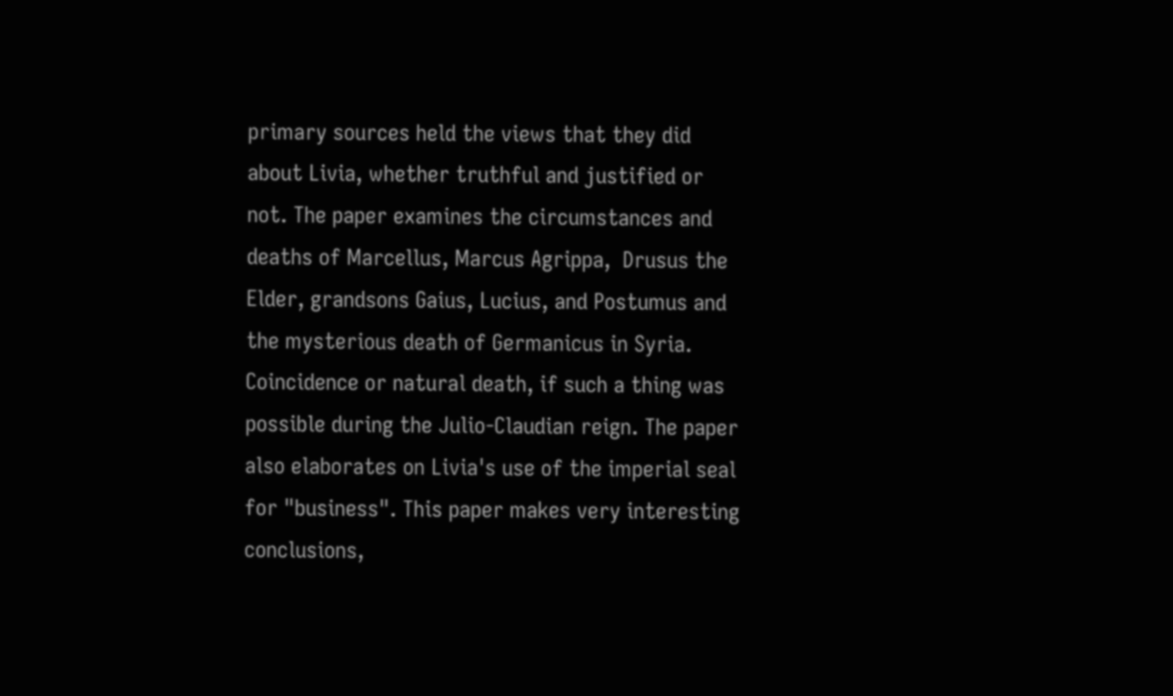primary sources held the views that they did about Livia, whether truthful and justified or not. The paper examines the circumstances and deaths of Marcellus, Marcus Agrippa,  Drusus the Elder, grandsons Gaius, Lucius, and Postumus and the mysterious death of Germanicus in Syria. Coincidence or natural death, if such a thing was possible during the Julio-Claudian reign. The paper also elaborates on Livia's use of the imperial seal for "business". This paper makes very interesting conclusions,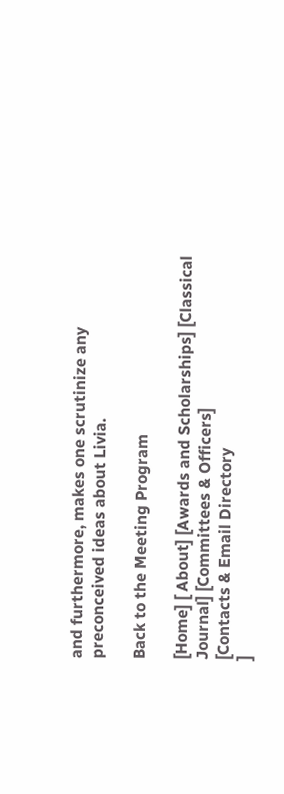and furthermore, makes one scrutinize any preconceived ideas about Livia.

Back to the Meeting Program

[Home] [ About] [Awards and Scholarships] [Classical Journal] [Committees & Officers]
[Contacts & Email Directory
]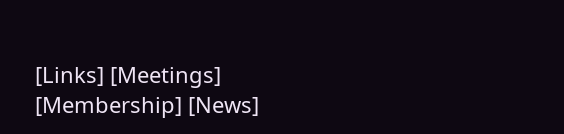[Links] [Meetings] [Membership] [News]